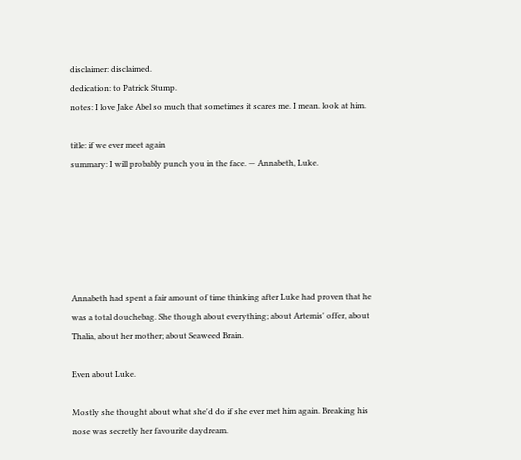disclaimer: disclaimed.
dedication: to Patrick Stump.
notes: I love Jake Abel so much that sometimes it scares me. I mean. look at him.

title: if we ever meet again
summary: I will probably punch you in the face. — Annabeth, Luke.






Annabeth had spent a fair amount of time thinking after Luke had proven that he was a total douchebag. She though about everything; about Artemis' offer, about Thalia, about her mother; about Seaweed Brain.

Even about Luke.

Mostly she thought about what she'd do if she ever met him again. Breaking his nose was secretly her favourite daydream.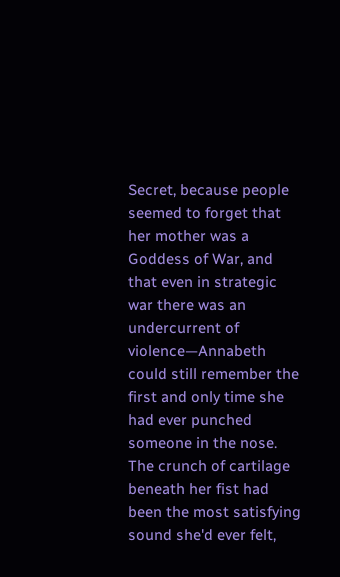Secret, because people seemed to forget that her mother was a Goddess of War, and that even in strategic war there was an undercurrent of violence—Annabeth could still remember the first and only time she had ever punched someone in the nose. The crunch of cartilage beneath her fist had been the most satisfying sound she'd ever felt,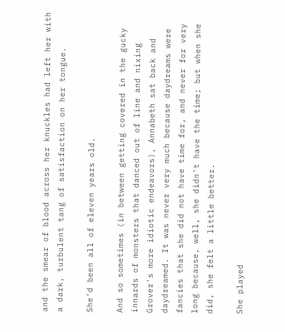and the smear of blood across her knuckles had left her with a dark, turbulent tang of satisfaction on her tongue.

She'd been all of eleven years old.

And so sometimes (in between getting covered in the gucky innards of monsters that danced out of line and nixing Grover's more idiotic endeavors), Annabeth sat back and daydreamed. It was never very much because daydreams were fancies that she did not have time for, and never for very long because, well, she didn't have the time; but when she did, she felt a little better.

She played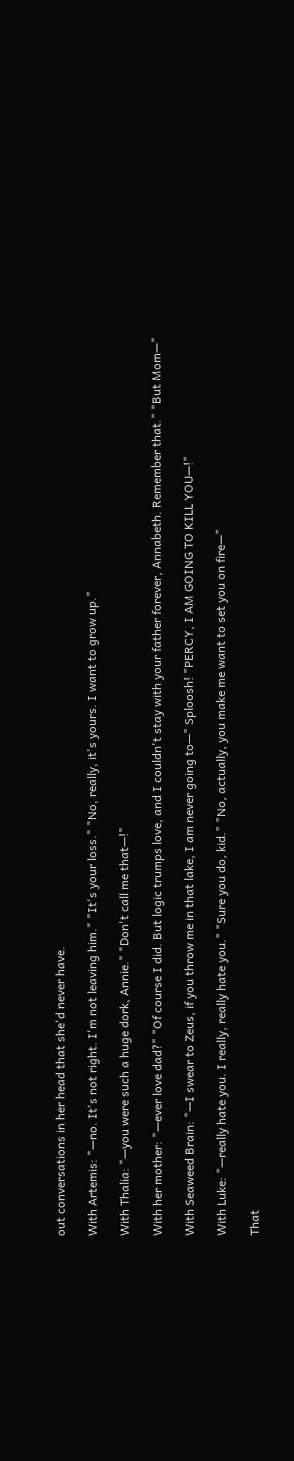out conversations in her head that she'd never have.

With Artemis: "—no. It's not right. I'm not leaving him." "It's your loss." "No, really, it's yours. I want to grow up."

With Thalia: "—you were such a huge dork, Annie." "Don't call me that—!"

With her mother: "—ever love dad?" "Of course I did. But logic trumps love, and I couldn't stay with your father forever, Annabeth. Remember that." "But Mom—"

With Seaweed Brain: "—I swear to Zeus, if you throw me in that lake, I am never going to—" Sploosh! "PERCY, I AM GOING TO KILL YOU—!"

With Luke: "—really hate you. I really, really hate you." "Sure you do, kid." "No, actually, you make me want to set you on fire—"

That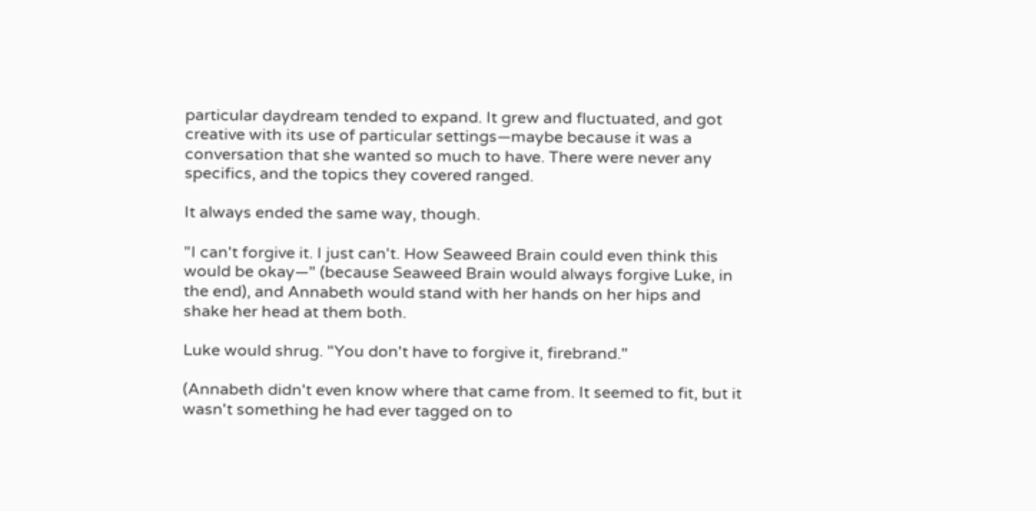particular daydream tended to expand. It grew and fluctuated, and got creative with its use of particular settings—maybe because it was a conversation that she wanted so much to have. There were never any specifics, and the topics they covered ranged.

It always ended the same way, though.

"I can't forgive it. I just can't. How Seaweed Brain could even think this would be okay—" (because Seaweed Brain would always forgive Luke, in the end), and Annabeth would stand with her hands on her hips and shake her head at them both.

Luke would shrug. "You don't have to forgive it, firebrand."

(Annabeth didn't even know where that came from. It seemed to fit, but it wasn't something he had ever tagged on to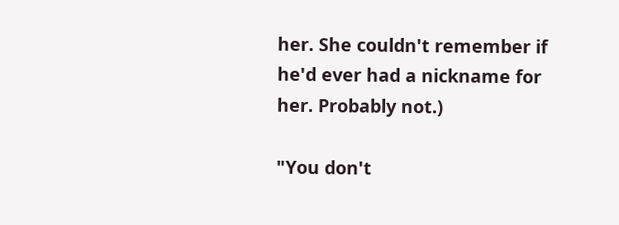her. She couldn't remember if he'd ever had a nickname for her. Probably not.)

"You don't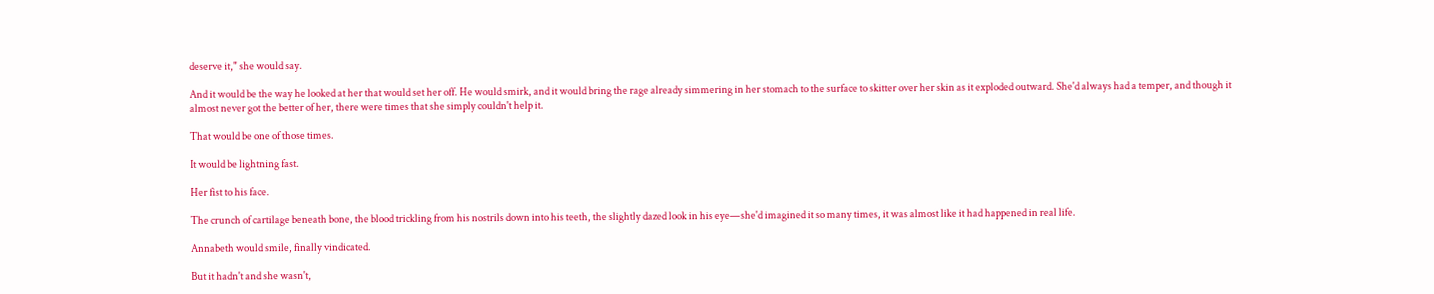deserve it," she would say.

And it would be the way he looked at her that would set her off. He would smirk, and it would bring the rage already simmering in her stomach to the surface to skitter over her skin as it exploded outward. She'd always had a temper, and though it almost never got the better of her, there were times that she simply couldn't help it.

That would be one of those times.

It would be lightning fast.

Her fist to his face.

The crunch of cartilage beneath bone, the blood trickling from his nostrils down into his teeth, the slightly dazed look in his eye—she'd imagined it so many times, it was almost like it had happened in real life.

Annabeth would smile, finally vindicated.

But it hadn't and she wasn't,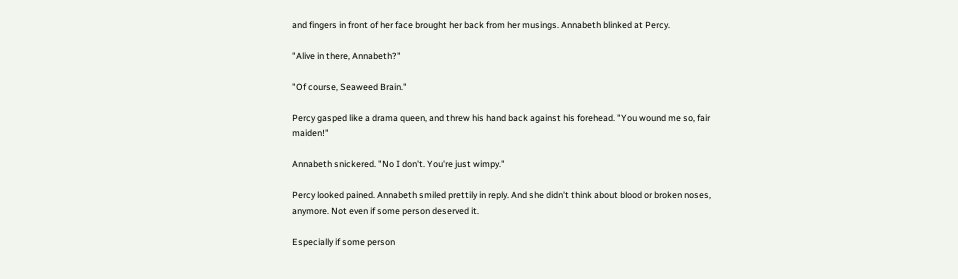and fingers in front of her face brought her back from her musings. Annabeth blinked at Percy.

"Alive in there, Annabeth?"

"Of course, Seaweed Brain."

Percy gasped like a drama queen, and threw his hand back against his forehead. "You wound me so, fair maiden!"

Annabeth snickered. "No I don't. You're just wimpy."

Percy looked pained. Annabeth smiled prettily in reply. And she didn't think about blood or broken noses, anymore. Not even if some person deserved it.

Especially if some person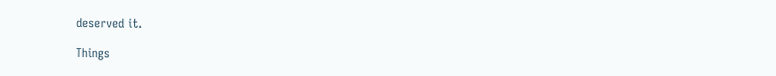deserved it.

Things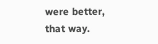were better, that way.